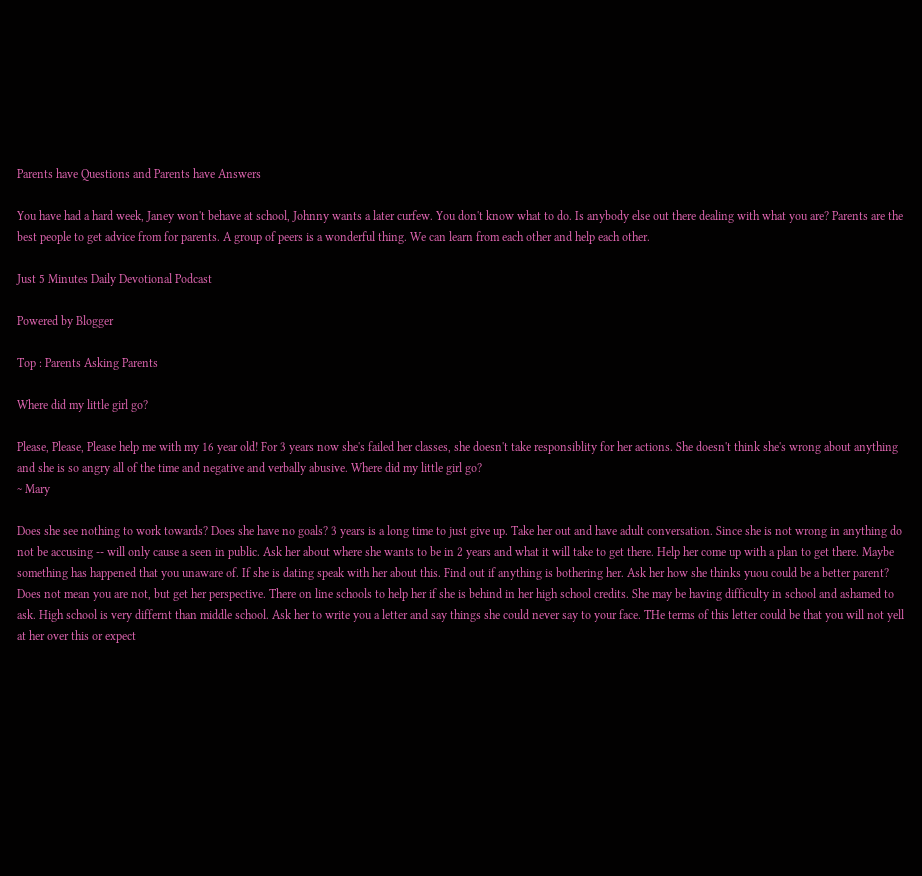Parents have Questions and Parents have Answers

You have had a hard week, Janey won't behave at school, Johnny wants a later curfew. You don't know what to do. Is anybody else out there dealing with what you are? Parents are the best people to get advice from for parents. A group of peers is a wonderful thing. We can learn from each other and help each other.

Just 5 Minutes Daily Devotional Podcast

Powered by Blogger

Top : Parents Asking Parents

Where did my little girl go?

Please, Please, Please help me with my 16 year old! For 3 years now she's failed her classes, she doesn't take responsiblity for her actions. She doesn't think she's wrong about anything and she is so angry all of the time and negative and verbally abusive. Where did my little girl go?
~ Mary

Does she see nothing to work towards? Does she have no goals? 3 years is a long time to just give up. Take her out and have adult conversation. Since she is not wrong in anything do not be accusing -- will only cause a seen in public. Ask her about where she wants to be in 2 years and what it will take to get there. Help her come up with a plan to get there. Maybe something has happened that you unaware of. If she is dating speak with her about this. Find out if anything is bothering her. Ask her how she thinks yuou could be a better parent? Does not mean you are not, but get her perspective. There on line schools to help her if she is behind in her high school credits. She may be having difficulty in school and ashamed to ask. High school is very differnt than middle school. Ask her to write you a letter and say things she could never say to your face. THe terms of this letter could be that you will not yell at her over this or expect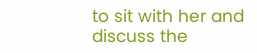to sit with her and discuss the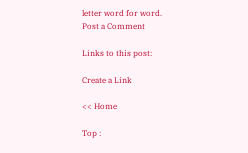letter word for word.
Post a Comment

Links to this post:

Create a Link

<< Home

Top :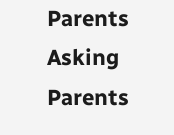Parents Asking Parents